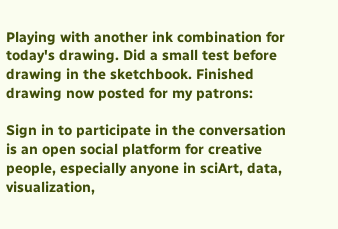Playing with another ink combination for today's drawing. Did a small test before drawing in the sketchbook. Finished drawing now posted for my patrons:

Sign in to participate in the conversation is an open social platform for creative people, especially anyone in sciArt, data, visualization,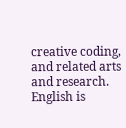creative coding, and related arts and research. English is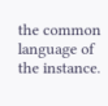the common language of the instance.